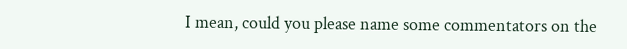I mean, could you please name some commentators on the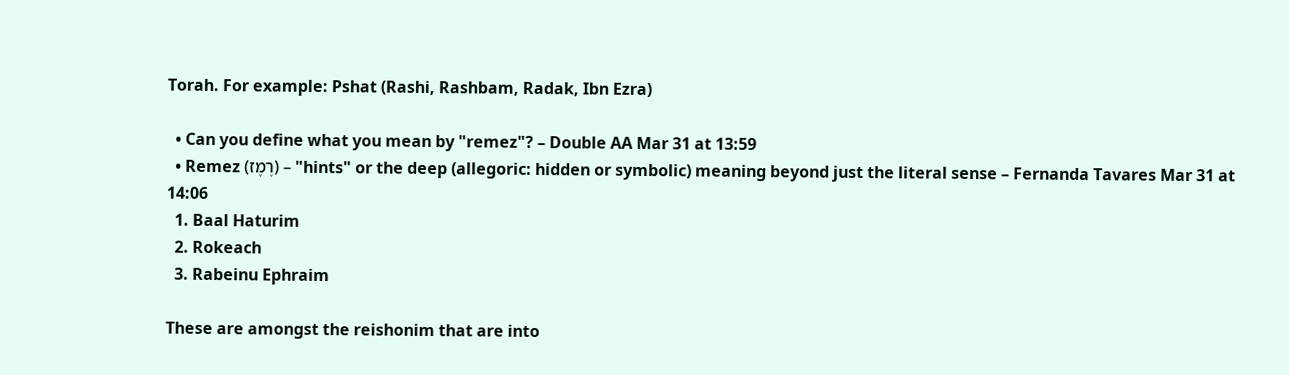Torah. For example: Pshat (Rashi, Rashbam, Radak, Ibn Ezra)

  • Can you define what you mean by "remez"? – Double AA Mar 31 at 13:59
  • Remez (רֶמֶז) – "hints" or the deep (allegoric: hidden or symbolic) meaning beyond just the literal sense – Fernanda Tavares Mar 31 at 14:06
  1. Baal Haturim
  2. Rokeach
  3. Rabeinu Ephraim

These are amongst the reishonim that are into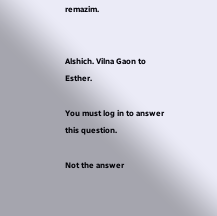remazim.


Alshich. Vilna Gaon to Esther.

You must log in to answer this question.

Not the answer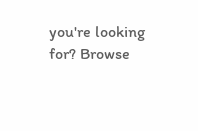you're looking for? Browse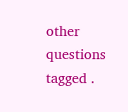other questions tagged .